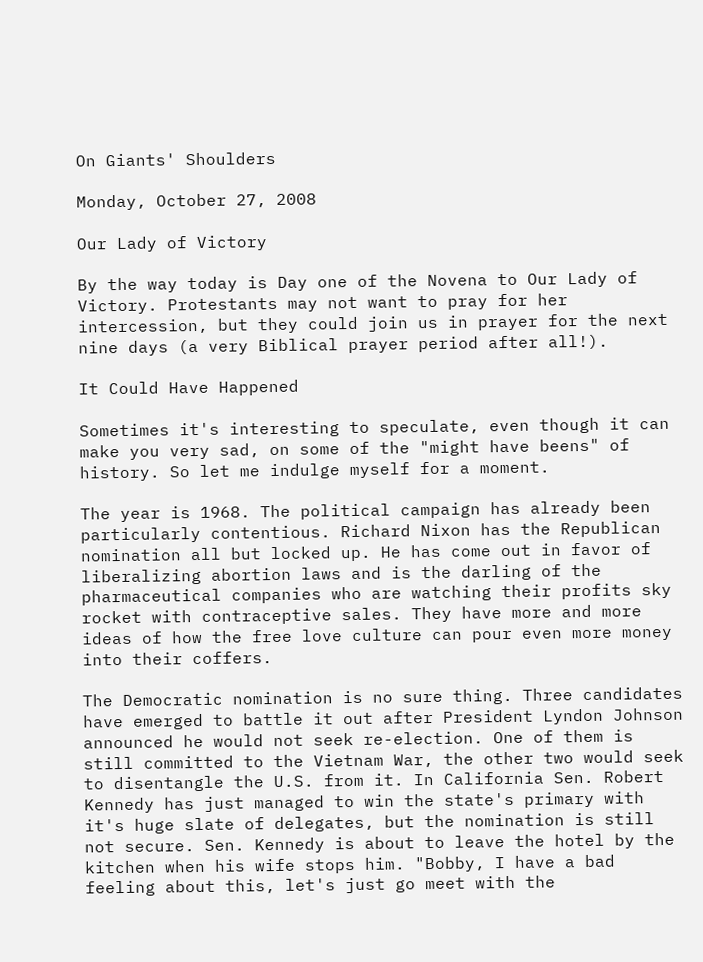On Giants' Shoulders

Monday, October 27, 2008

Our Lady of Victory

By the way today is Day one of the Novena to Our Lady of Victory. Protestants may not want to pray for her intercession, but they could join us in prayer for the next nine days (a very Biblical prayer period after all!).

It Could Have Happened

Sometimes it's interesting to speculate, even though it can make you very sad, on some of the "might have beens" of history. So let me indulge myself for a moment.

The year is 1968. The political campaign has already been particularly contentious. Richard Nixon has the Republican nomination all but locked up. He has come out in favor of liberalizing abortion laws and is the darling of the pharmaceutical companies who are watching their profits sky rocket with contraceptive sales. They have more and more ideas of how the free love culture can pour even more money into their coffers.

The Democratic nomination is no sure thing. Three candidates have emerged to battle it out after President Lyndon Johnson announced he would not seek re-election. One of them is still committed to the Vietnam War, the other two would seek to disentangle the U.S. from it. In California Sen. Robert Kennedy has just managed to win the state's primary with it's huge slate of delegates, but the nomination is still not secure. Sen. Kennedy is about to leave the hotel by the kitchen when his wife stops him. "Bobby, I have a bad feeling about this, let's just go meet with the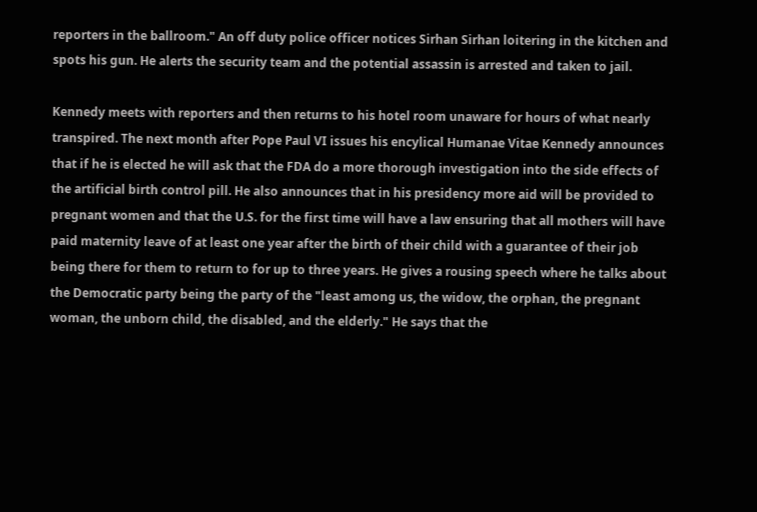reporters in the ballroom." An off duty police officer notices Sirhan Sirhan loitering in the kitchen and spots his gun. He alerts the security team and the potential assassin is arrested and taken to jail.

Kennedy meets with reporters and then returns to his hotel room unaware for hours of what nearly transpired. The next month after Pope Paul VI issues his encylical Humanae Vitae Kennedy announces that if he is elected he will ask that the FDA do a more thorough investigation into the side effects of the artificial birth control pill. He also announces that in his presidency more aid will be provided to pregnant women and that the U.S. for the first time will have a law ensuring that all mothers will have paid maternity leave of at least one year after the birth of their child with a guarantee of their job being there for them to return to for up to three years. He gives a rousing speech where he talks about the Democratic party being the party of the "least among us, the widow, the orphan, the pregnant woman, the unborn child, the disabled, and the elderly." He says that the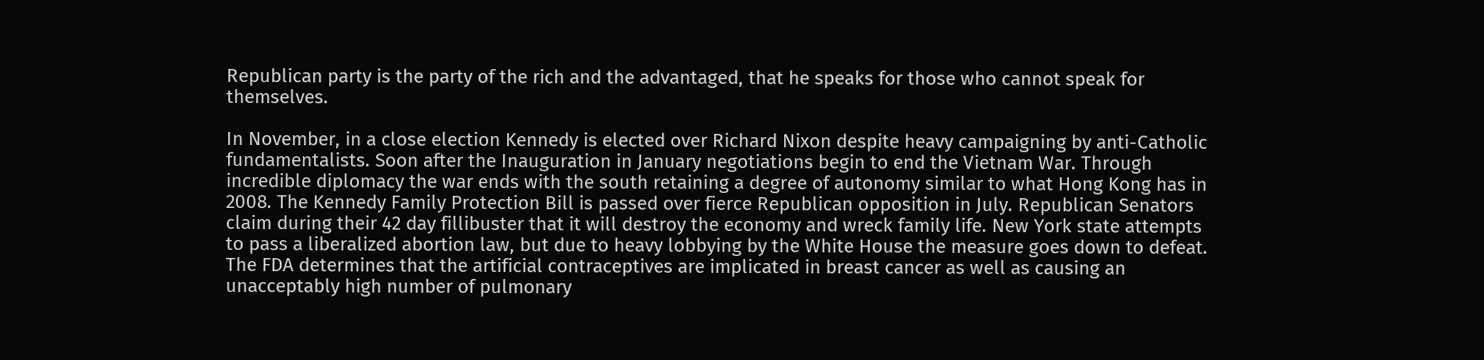Republican party is the party of the rich and the advantaged, that he speaks for those who cannot speak for themselves.

In November, in a close election Kennedy is elected over Richard Nixon despite heavy campaigning by anti-Catholic fundamentalists. Soon after the Inauguration in January negotiations begin to end the Vietnam War. Through incredible diplomacy the war ends with the south retaining a degree of autonomy similar to what Hong Kong has in 2008. The Kennedy Family Protection Bill is passed over fierce Republican opposition in July. Republican Senators claim during their 42 day fillibuster that it will destroy the economy and wreck family life. New York state attempts to pass a liberalized abortion law, but due to heavy lobbying by the White House the measure goes down to defeat. The FDA determines that the artificial contraceptives are implicated in breast cancer as well as causing an unacceptably high number of pulmonary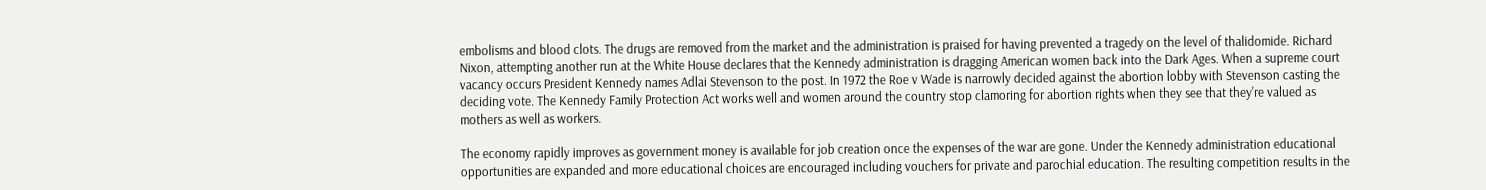embolisms and blood clots. The drugs are removed from the market and the administration is praised for having prevented a tragedy on the level of thalidomide. Richard Nixon, attempting another run at the White House declares that the Kennedy administration is dragging American women back into the Dark Ages. When a supreme court vacancy occurs President Kennedy names Adlai Stevenson to the post. In 1972 the Roe v Wade is narrowly decided against the abortion lobby with Stevenson casting the deciding vote. The Kennedy Family Protection Act works well and women around the country stop clamoring for abortion rights when they see that they're valued as mothers as well as workers.

The economy rapidly improves as government money is available for job creation once the expenses of the war are gone. Under the Kennedy administration educational opportunities are expanded and more educational choices are encouraged including vouchers for private and parochial education. The resulting competition results in the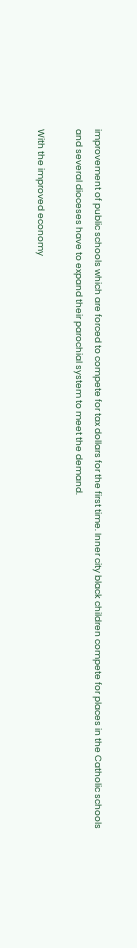improvement of public schools which are forced to compete for tax dollars for the first time. Inner city black children compete for places in the Catholic schools and several dioceses have to expand their parochial system to meet the demand.

With the improved economy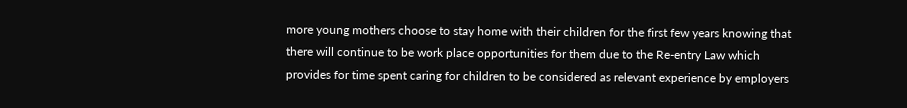more young mothers choose to stay home with their children for the first few years knowing that there will continue to be work place opportunities for them due to the Re-entry Law which provides for time spent caring for children to be considered as relevant experience by employers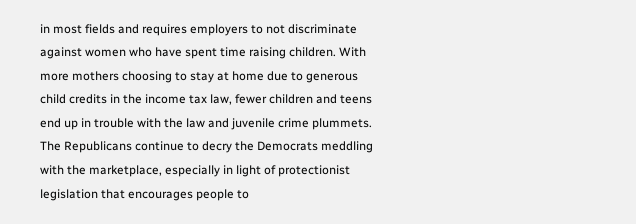in most fields and requires employers to not discriminate against women who have spent time raising children. With more mothers choosing to stay at home due to generous child credits in the income tax law, fewer children and teens end up in trouble with the law and juvenile crime plummets. The Republicans continue to decry the Democrats meddling with the marketplace, especially in light of protectionist legislation that encourages people to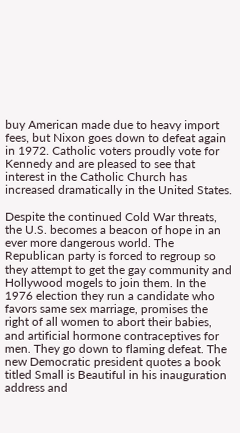buy American made due to heavy import fees, but Nixon goes down to defeat again in 1972. Catholic voters proudly vote for Kennedy and are pleased to see that interest in the Catholic Church has increased dramatically in the United States.

Despite the continued Cold War threats, the U.S. becomes a beacon of hope in an ever more dangerous world. The Republican party is forced to regroup so they attempt to get the gay community and Hollywood mogels to join them. In the 1976 election they run a candidate who favors same sex marriage, promises the right of all women to abort their babies, and artificial hormone contraceptives for men. They go down to flaming defeat. The new Democratic president quotes a book titled Small is Beautiful in his inauguration address and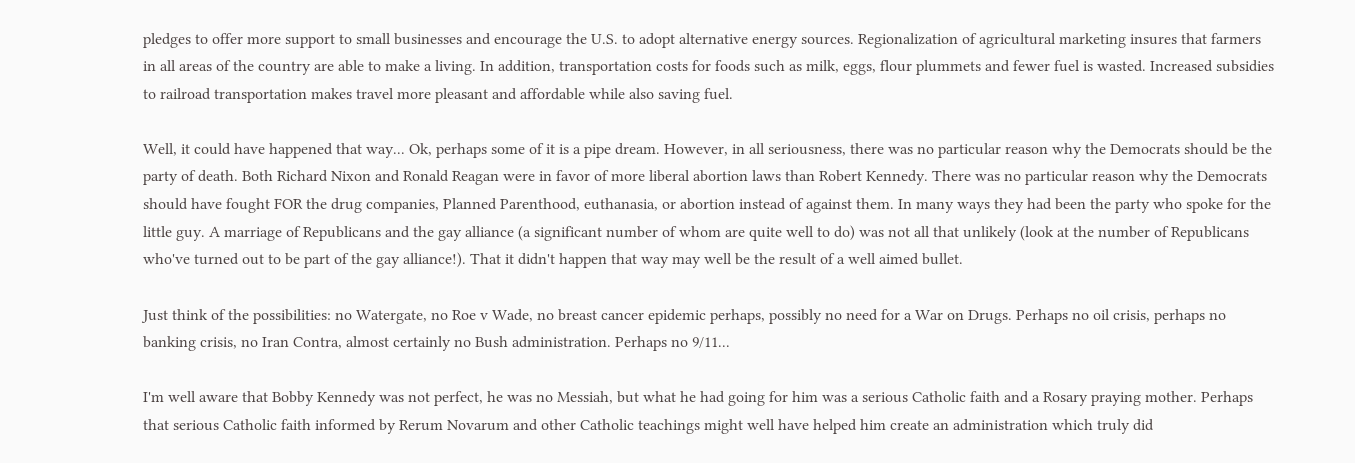pledges to offer more support to small businesses and encourage the U.S. to adopt alternative energy sources. Regionalization of agricultural marketing insures that farmers in all areas of the country are able to make a living. In addition, transportation costs for foods such as milk, eggs, flour plummets and fewer fuel is wasted. Increased subsidies to railroad transportation makes travel more pleasant and affordable while also saving fuel.

Well, it could have happened that way... Ok, perhaps some of it is a pipe dream. However, in all seriousness, there was no particular reason why the Democrats should be the party of death. Both Richard Nixon and Ronald Reagan were in favor of more liberal abortion laws than Robert Kennedy. There was no particular reason why the Democrats should have fought FOR the drug companies, Planned Parenthood, euthanasia, or abortion instead of against them. In many ways they had been the party who spoke for the little guy. A marriage of Republicans and the gay alliance (a significant number of whom are quite well to do) was not all that unlikely (look at the number of Republicans who've turned out to be part of the gay alliance!). That it didn't happen that way may well be the result of a well aimed bullet.

Just think of the possibilities: no Watergate, no Roe v Wade, no breast cancer epidemic perhaps, possibly no need for a War on Drugs. Perhaps no oil crisis, perhaps no banking crisis, no Iran Contra, almost certainly no Bush administration. Perhaps no 9/11...

I'm well aware that Bobby Kennedy was not perfect, he was no Messiah, but what he had going for him was a serious Catholic faith and a Rosary praying mother. Perhaps that serious Catholic faith informed by Rerum Novarum and other Catholic teachings might well have helped him create an administration which truly did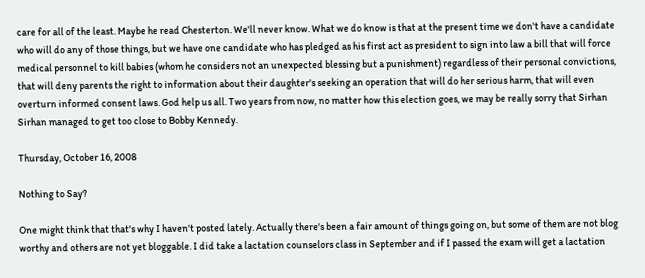care for all of the least. Maybe he read Chesterton. We'll never know. What we do know is that at the present time we don't have a candidate who will do any of those things, but we have one candidate who has pledged as his first act as president to sign into law a bill that will force medical personnel to kill babies (whom he considers not an unexpected blessing but a punishment) regardless of their personal convictions, that will deny parents the right to information about their daughter's seeking an operation that will do her serious harm, that will even overturn informed consent laws. God help us all. Two years from now, no matter how this election goes, we may be really sorry that Sirhan Sirhan managed to get too close to Bobby Kennedy.

Thursday, October 16, 2008

Nothing to Say?

One might think that that's why I haven't posted lately. Actually there's been a fair amount of things going on, but some of them are not blog worthy and others are not yet bloggable. I did take a lactation counselors class in September and if I passed the exam will get a lactation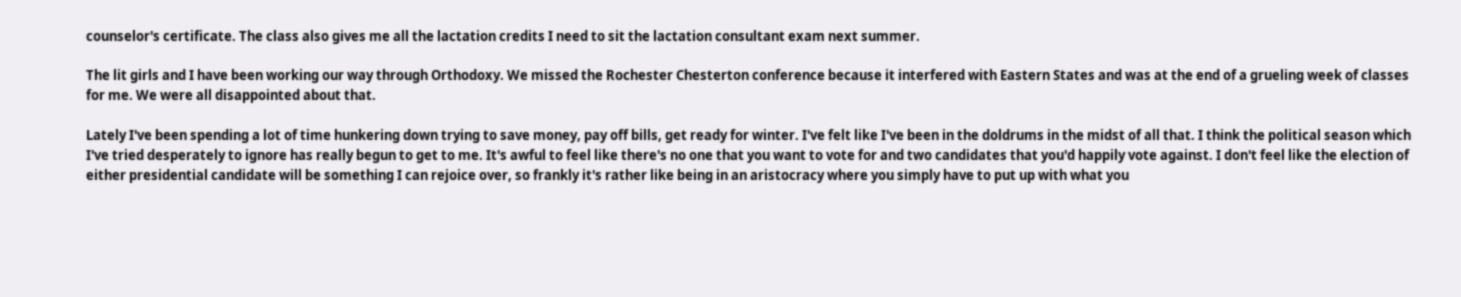counselor's certificate. The class also gives me all the lactation credits I need to sit the lactation consultant exam next summer.

The lit girls and I have been working our way through Orthodoxy. We missed the Rochester Chesterton conference because it interfered with Eastern States and was at the end of a grueling week of classes for me. We were all disappointed about that.

Lately I've been spending a lot of time hunkering down trying to save money, pay off bills, get ready for winter. I've felt like I've been in the doldrums in the midst of all that. I think the political season which I've tried desperately to ignore has really begun to get to me. It's awful to feel like there's no one that you want to vote for and two candidates that you'd happily vote against. I don't feel like the election of either presidential candidate will be something I can rejoice over, so frankly it's rather like being in an aristocracy where you simply have to put up with what you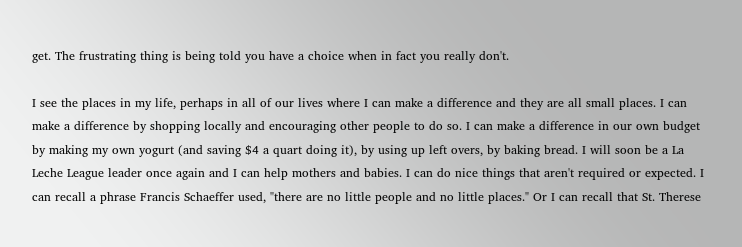get. The frustrating thing is being told you have a choice when in fact you really don't.

I see the places in my life, perhaps in all of our lives where I can make a difference and they are all small places. I can make a difference by shopping locally and encouraging other people to do so. I can make a difference in our own budget by making my own yogurt (and saving $4 a quart doing it), by using up left overs, by baking bread. I will soon be a La Leche League leader once again and I can help mothers and babies. I can do nice things that aren't required or expected. I can recall a phrase Francis Schaeffer used, "there are no little people and no little places." Or I can recall that St. Therese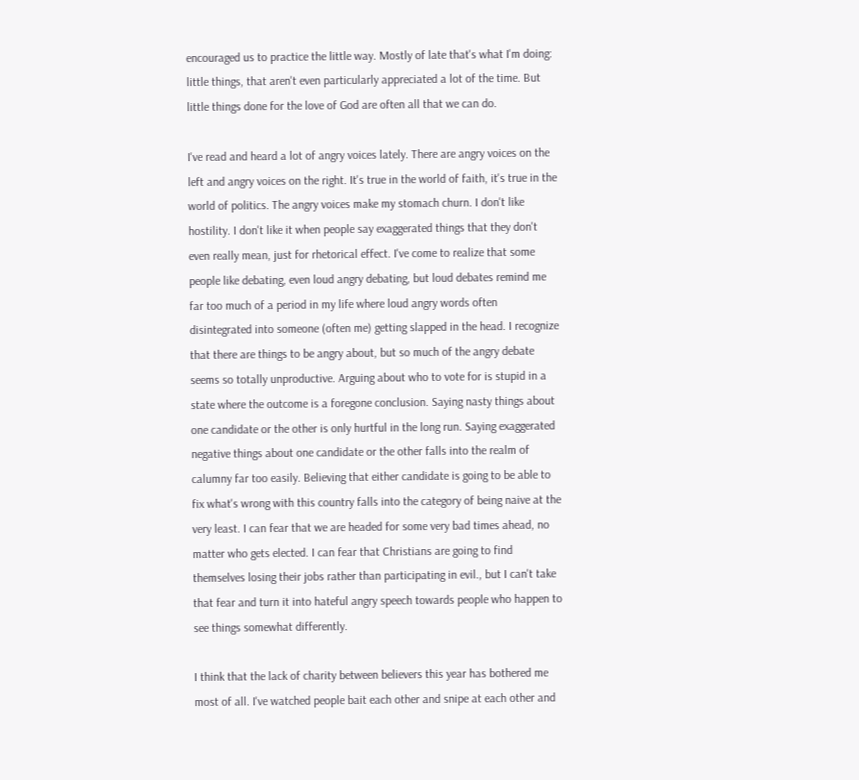encouraged us to practice the little way. Mostly of late that's what I'm doing: little things, that aren't even particularly appreciated a lot of the time. But little things done for the love of God are often all that we can do.

I've read and heard a lot of angry voices lately. There are angry voices on the left and angry voices on the right. It's true in the world of faith, it's true in the world of politics. The angry voices make my stomach churn. I don't like hostility. I don't like it when people say exaggerated things that they don't even really mean, just for rhetorical effect. I've come to realize that some people like debating, even loud angry debating, but loud debates remind me far too much of a period in my life where loud angry words often disintegrated into someone (often me) getting slapped in the head. I recognize that there are things to be angry about, but so much of the angry debate seems so totally unproductive. Arguing about who to vote for is stupid in a state where the outcome is a foregone conclusion. Saying nasty things about one candidate or the other is only hurtful in the long run. Saying exaggerated negative things about one candidate or the other falls into the realm of calumny far too easily. Believing that either candidate is going to be able to fix what's wrong with this country falls into the category of being naive at the very least. I can fear that we are headed for some very bad times ahead, no matter who gets elected. I can fear that Christians are going to find themselves losing their jobs rather than participating in evil., but I can't take that fear and turn it into hateful angry speech towards people who happen to see things somewhat differently.

I think that the lack of charity between believers this year has bothered me most of all. I've watched people bait each other and snipe at each other and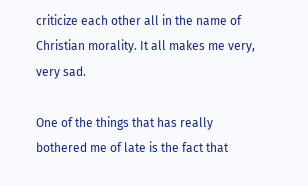criticize each other all in the name of Christian morality. It all makes me very, very sad.

One of the things that has really bothered me of late is the fact that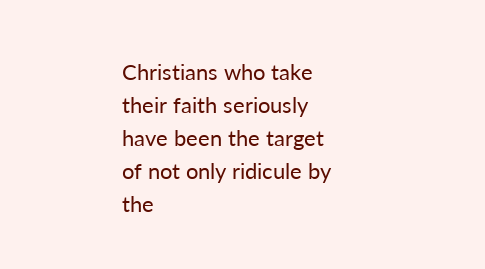Christians who take their faith seriously have been the target of not only ridicule by the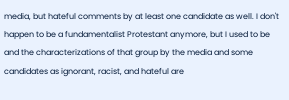media, but hateful comments by at least one candidate as well. I don't happen to be a fundamentalist Protestant anymore, but I used to be and the characterizations of that group by the media and some candidates as ignorant, racist, and hateful are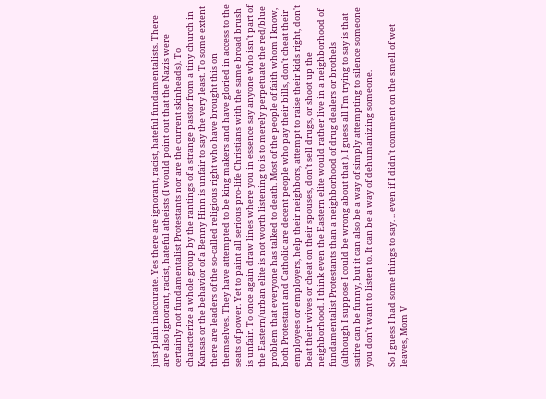just plain inaccurate. Yes there are ignorant, racist, hateful fundamentalists. There are also ignorant, racist, hateful atheists (I would point out that the Nazis were certainly not fundamentalist Protestants nor are the current skinheads). To characterize a whole group by the rantings of a strange pastor from a tiny church in Kansas or the behavior of a Benny Hinn is unfair to say the very least. To some extent there are leaders of the so-called religious right who have brought this on themselves. They have attempted to be king makers and have gloried in access to the seats of power. Yet to paint all serious pro-life Christians with the same broad brush is unfair. To once again draw lines where you in essence say anyone who isn't part of the Eastern/urban elite is not worth listening to is to merely perpetuate the red/blue problem that everyone has talked to death. Most of the people of faith whom I know, both Protestant and Catholic are decent people who pay their bills, don't cheat their employees or employers, help their neighbors, attempt to raise their kids right, don't beat their wives or cheat on their spouses, don't sell drugs, or shoot up the neighborhood. I think even the Eastern elite would rather live in a neighborhood of fundamentalist Protestants than a neighborhood of drug dealers or brothels (although I suppose I could be wrong about that ). I guess all I'm trying to say is that satire can be funny, but it can also be a way of simply attempting to silence someone you don't want to listen to. It can be a way of dehumanizing someone.

So I guess I had some things to say. .. even if I didn't comment on the smell of wet leaves, Mom V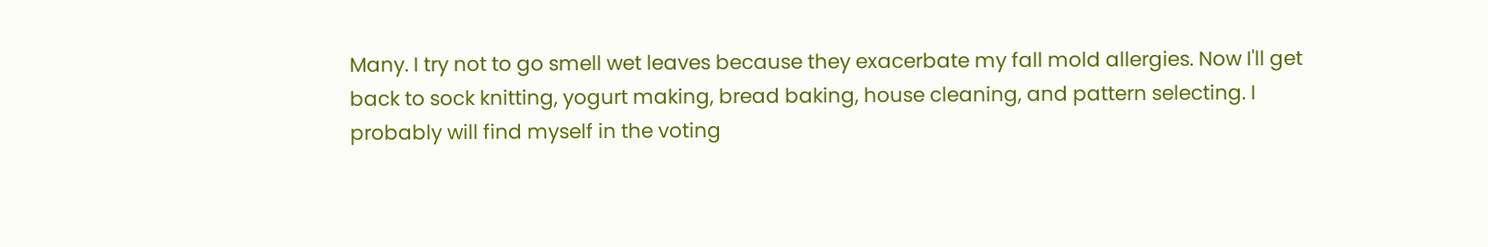Many. I try not to go smell wet leaves because they exacerbate my fall mold allergies. Now I'll get back to sock knitting, yogurt making, bread baking, house cleaning, and pattern selecting. I probably will find myself in the voting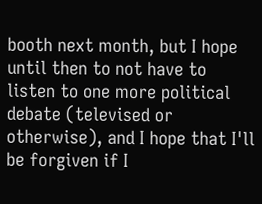booth next month, but I hope until then to not have to listen to one more political debate (televised or otherwise), and I hope that I'll be forgiven if I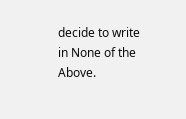decide to write in None of the Above.